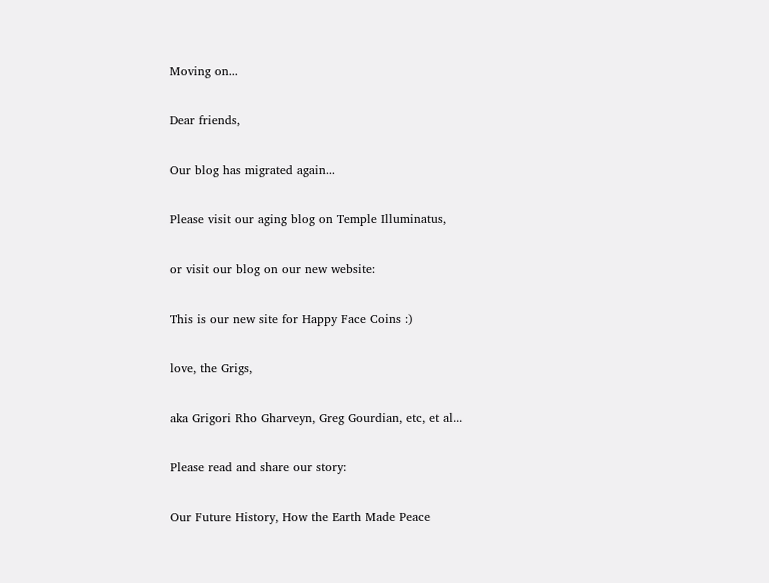Moving on...

Dear friends,

Our blog has migrated again...

Please visit our aging blog on Temple Illuminatus,

or visit our blog on our new website:

This is our new site for Happy Face Coins :)

love, the Grigs,

aka Grigori Rho Gharveyn, Greg Gourdian, etc, et al...

Please read and share our story:

Our Future History, How the Earth Made Peace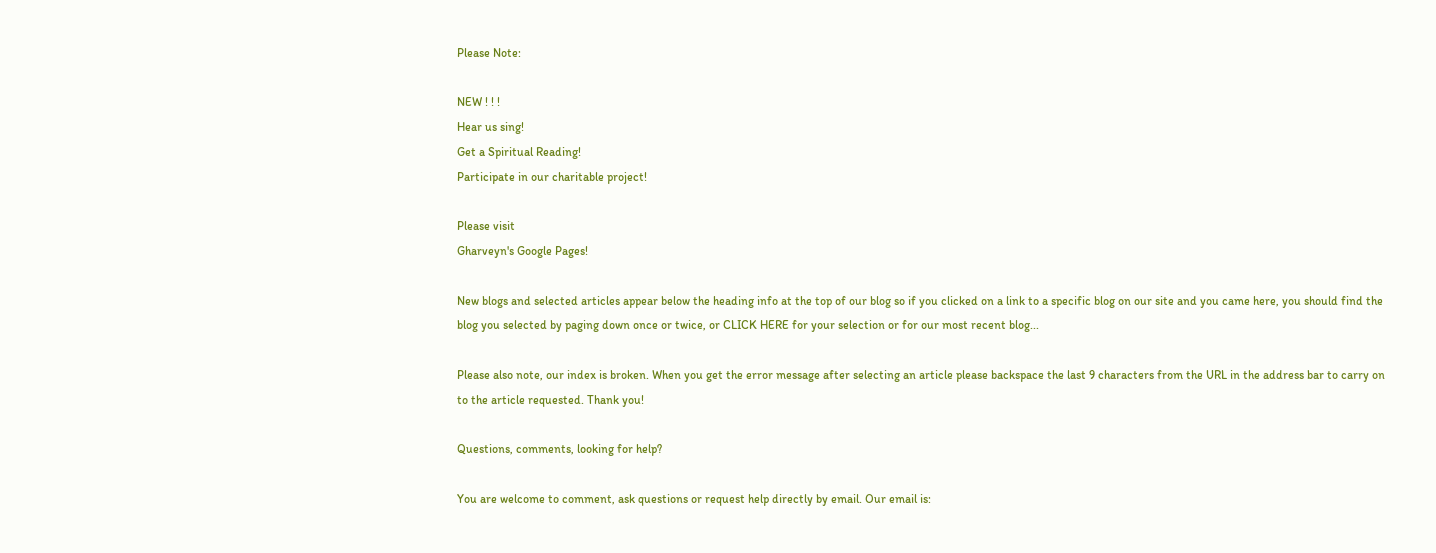Please Note:

NEW ! ! !
Hear us sing!
Get a Spiritual Reading!
Participate in our charitable project!

Please visit
Gharveyn's Google Pages!

New blogs and selected articles appear below the heading info at the top of our blog so if you clicked on a link to a specific blog on our site and you came here, you should find the blog you selected by paging down once or twice, or CLICK HERE for your selection or for our most recent blog...

Please also note, our index is broken. When you get the error message after selecting an article please backspace the last 9 characters from the URL in the address bar to carry on to the article requested. Thank you!

Questions, comments, looking for help?

You are welcome to comment, ask questions or request help directly by email. Our email is: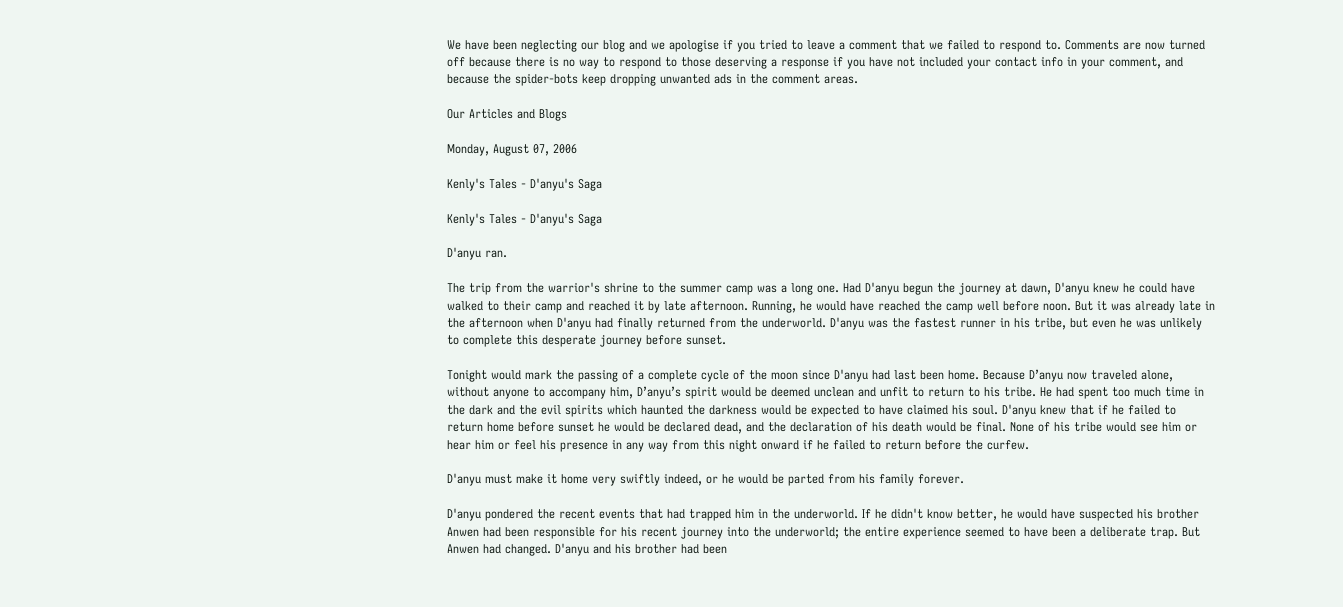We have been neglecting our blog and we apologise if you tried to leave a comment that we failed to respond to. Comments are now turned off because there is no way to respond to those deserving a response if you have not included your contact info in your comment, and because the spider-bots keep dropping unwanted ads in the comment areas.

Our Articles and Blogs

Monday, August 07, 2006

Kenly's Tales - D'anyu's Saga

Kenly's Tales - D'anyu's Saga

D'anyu ran.

The trip from the warrior's shrine to the summer camp was a long one. Had D'anyu begun the journey at dawn, D'anyu knew he could have walked to their camp and reached it by late afternoon. Running, he would have reached the camp well before noon. But it was already late in the afternoon when D'anyu had finally returned from the underworld. D'anyu was the fastest runner in his tribe, but even he was unlikely to complete this desperate journey before sunset.

Tonight would mark the passing of a complete cycle of the moon since D'anyu had last been home. Because D’anyu now traveled alone, without anyone to accompany him, D’anyu’s spirit would be deemed unclean and unfit to return to his tribe. He had spent too much time in the dark and the evil spirits which haunted the darkness would be expected to have claimed his soul. D'anyu knew that if he failed to return home before sunset he would be declared dead, and the declaration of his death would be final. None of his tribe would see him or hear him or feel his presence in any way from this night onward if he failed to return before the curfew.

D'anyu must make it home very swiftly indeed, or he would be parted from his family forever.

D'anyu pondered the recent events that had trapped him in the underworld. If he didn't know better, he would have suspected his brother Anwen had been responsible for his recent journey into the underworld; the entire experience seemed to have been a deliberate trap. But Anwen had changed. D'anyu and his brother had been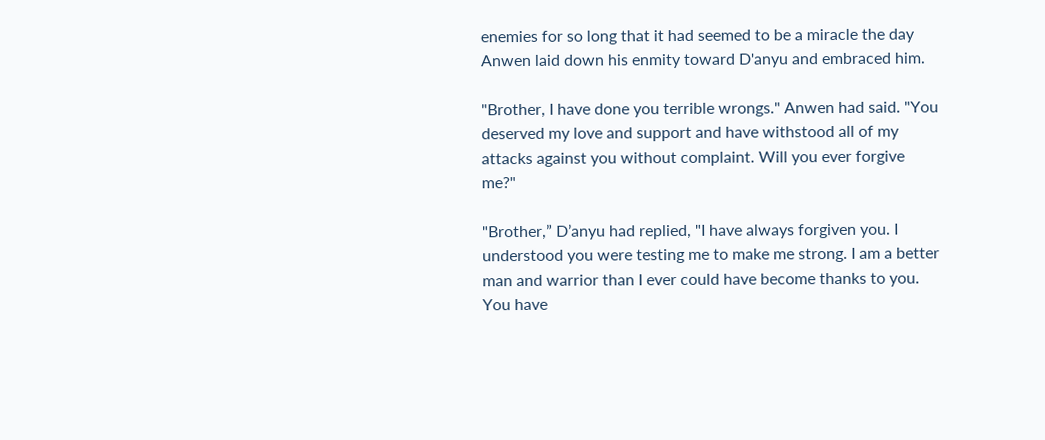enemies for so long that it had seemed to be a miracle the day Anwen laid down his enmity toward D'anyu and embraced him.

"Brother, I have done you terrible wrongs." Anwen had said. "You deserved my love and support and have withstood all of my attacks against you without complaint. Will you ever forgive me?"

"Brother,” D’anyu had replied, "I have always forgiven you. I understood you were testing me to make me strong. I am a better man and warrior than I ever could have become thanks to you. You have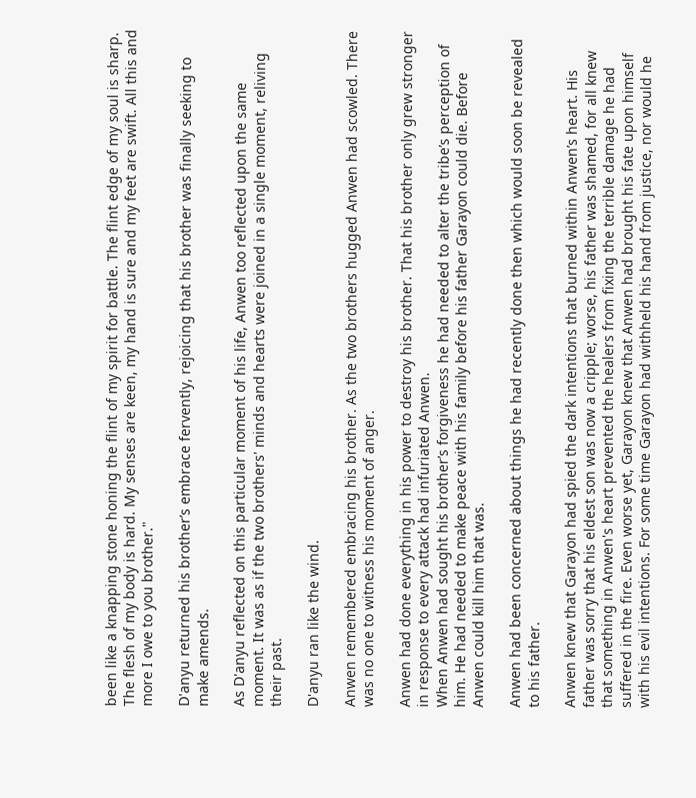been like a knapping stone honing the flint of my spirit for battle. The flint edge of my soul is sharp. The flesh of my body is hard. My senses are keen, my hand is sure and my feet are swift. All this and more I owe to you brother."

D'anyu returned his brother’s embrace fervently, rejoicing that his brother was finally seeking to make amends.

As D'anyu reflected on this particular moment of his life, Anwen too reflected upon the same moment. It was as if the two brothers' minds and hearts were joined in a single moment, reliving their past.

D'anyu ran like the wind.

Anwen remembered embracing his brother. As the two brothers hugged Anwen had scowled. There was no one to witness his moment of anger.

Anwen had done everything in his power to destroy his brother. That his brother only grew stronger in response to every attack had infuriated Anwen.
When Anwen had sought his brother’s forgiveness he had needed to alter the tribe’s perception of him. He had needed to make peace with his family before his father Garayon could die. Before Anwen could kill him that was.

Anwen had been concerned about things he had recently done then which would soon be revealed to his father.

Anwen knew that Garayon had spied the dark intentions that burned within Anwen’s heart. His father was sorry that his eldest son was now a cripple; worse, his father was shamed, for all knew that something in Anwen's heart prevented the healers from fixing the terrible damage he had suffered in the fire. Even worse yet, Garayon knew that Anwen had brought his fate upon himself with his evil intentions. For some time Garayon had withheld his hand from justice, nor would he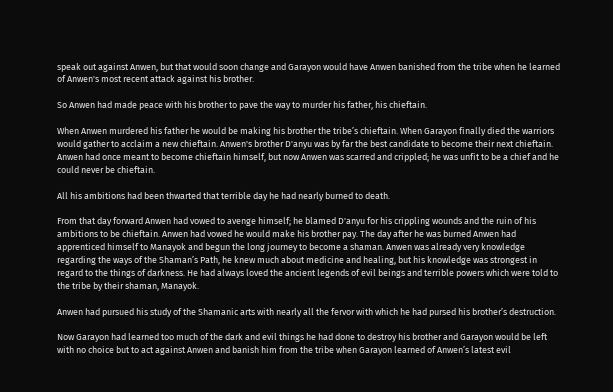speak out against Anwen, but that would soon change and Garayon would have Anwen banished from the tribe when he learned of Anwen's most recent attack against his brother.

So Anwen had made peace with his brother to pave the way to murder his father, his chieftain.

When Anwen murdered his father he would be making his brother the tribe’s chieftain. When Garayon finally died the warriors would gather to acclaim a new chieftain. Anwen's brother D'anyu was by far the best candidate to become their next chieftain. Anwen had once meant to become chieftain himself, but now Anwen was scarred and crippled; he was unfit to be a chief and he could never be chieftain.

All his ambitions had been thwarted that terrible day he had nearly burned to death.

From that day forward Anwen had vowed to avenge himself; he blamed D'anyu for his crippling wounds and the ruin of his ambitions to be chieftain. Anwen had vowed he would make his brother pay. The day after he was burned Anwen had apprenticed himself to Manayok and begun the long journey to become a shaman. Anwen was already very knowledge regarding the ways of the Shaman’s Path, he knew much about medicine and healing, but his knowledge was strongest in regard to the things of darkness. He had always loved the ancient legends of evil beings and terrible powers which were told to the tribe by their shaman, Manayok.

Anwen had pursued his study of the Shamanic arts with nearly all the fervor with which he had pursed his brother’s destruction.

Now Garayon had learned too much of the dark and evil things he had done to destroy his brother and Garayon would be left with no choice but to act against Anwen and banish him from the tribe when Garayon learned of Anwen’s latest evil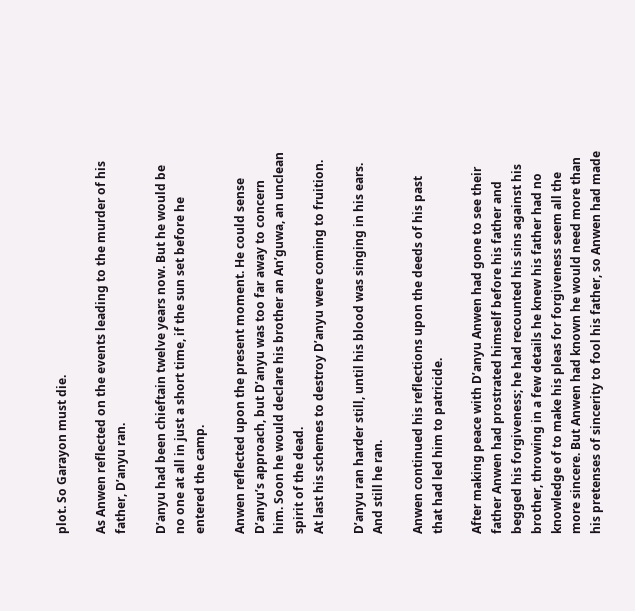plot. So Garayon must die.

As Anwen reflected on the events leading to the murder of his father, D’anyu ran.

D’anyu had been chieftain twelve years now. But he would be no one at all in just a short time, if the sun set before he entered the camp.

Anwen reflected upon the present moment. He could sense D’anyu’s approach, but D’anyu was too far away to concern him. Soon he would declare his brother an An’guwa, an unclean spirit of the dead.
At last his schemes to destroy D’anyu were coming to fruition.

D’anyu ran harder still, until his blood was singing in his ears. And still he ran.

Anwen continued his reflections upon the deeds of his past that had led him to patricide.

After making peace with D’anyu Anwen had gone to see their father Anwen had prostrated himself before his father and begged his forgiveness; he had recounted his sins against his brother, throwing in a few details he knew his father had no knowledge of to make his pleas for forgiveness seem all the more sincere. But Anwen had known he would need more than his pretenses of sincerity to fool his father, so Anwen had made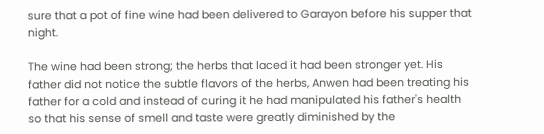sure that a pot of fine wine had been delivered to Garayon before his supper that night.

The wine had been strong; the herbs that laced it had been stronger yet. His father did not notice the subtle flavors of the herbs, Anwen had been treating his father for a cold and instead of curing it he had manipulated his father's health so that his sense of smell and taste were greatly diminished by the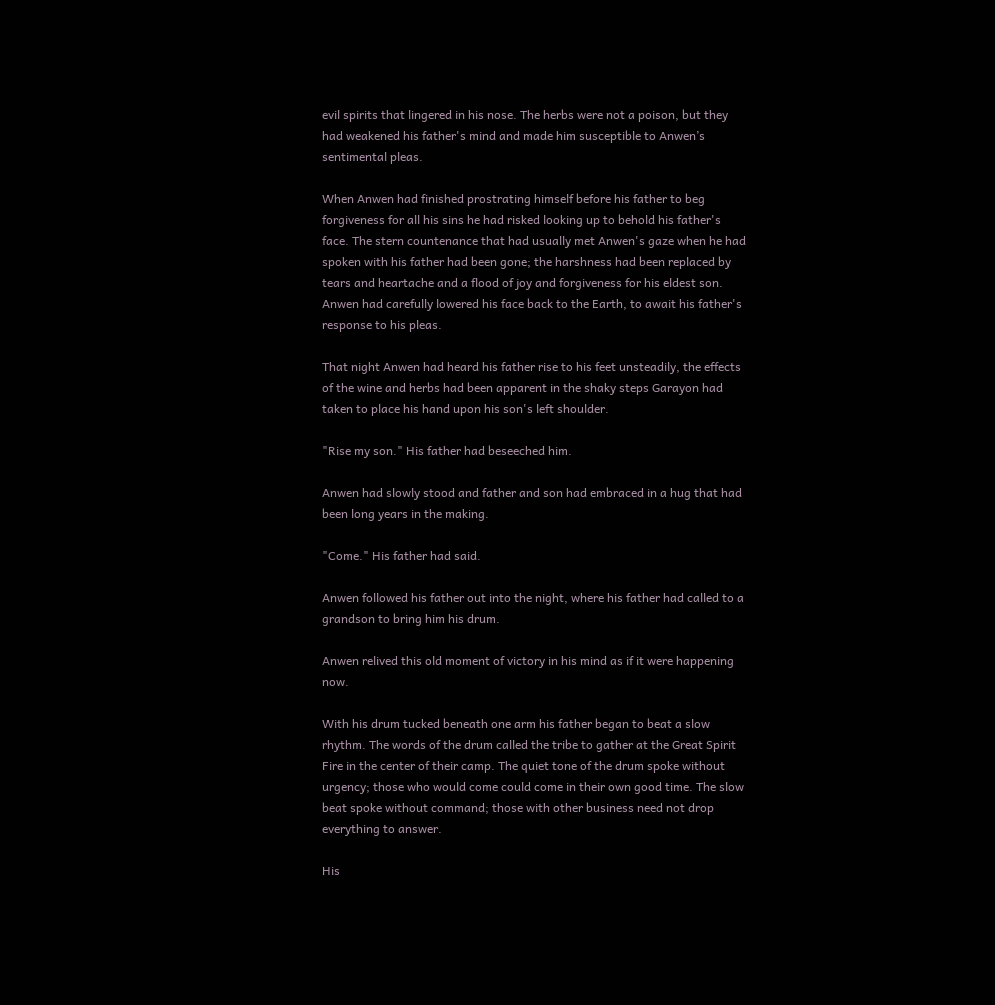evil spirits that lingered in his nose. The herbs were not a poison, but they had weakened his father's mind and made him susceptible to Anwen’s sentimental pleas.

When Anwen had finished prostrating himself before his father to beg forgiveness for all his sins he had risked looking up to behold his father's face. The stern countenance that had usually met Anwen's gaze when he had spoken with his father had been gone; the harshness had been replaced by tears and heartache and a flood of joy and forgiveness for his eldest son. Anwen had carefully lowered his face back to the Earth, to await his father's response to his pleas.

That night Anwen had heard his father rise to his feet unsteadily, the effects of the wine and herbs had been apparent in the shaky steps Garayon had taken to place his hand upon his son's left shoulder.

"Rise my son." His father had beseeched him.

Anwen had slowly stood and father and son had embraced in a hug that had been long years in the making.

"Come." His father had said.

Anwen followed his father out into the night, where his father had called to a grandson to bring him his drum.

Anwen relived this old moment of victory in his mind as if it were happening now.

With his drum tucked beneath one arm his father began to beat a slow rhythm. The words of the drum called the tribe to gather at the Great Spirit Fire in the center of their camp. The quiet tone of the drum spoke without urgency; those who would come could come in their own good time. The slow beat spoke without command; those with other business need not drop everything to answer.

His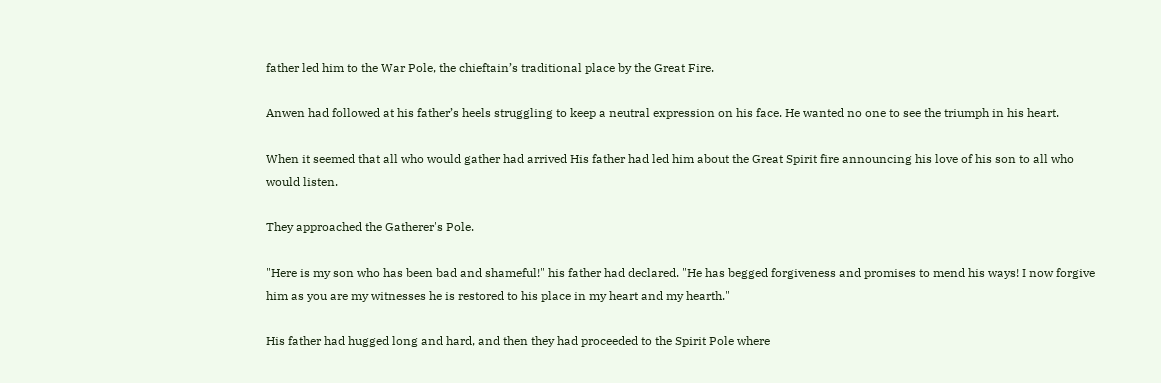father led him to the War Pole, the chieftain’s traditional place by the Great Fire.

Anwen had followed at his father’s heels struggling to keep a neutral expression on his face. He wanted no one to see the triumph in his heart.

When it seemed that all who would gather had arrived His father had led him about the Great Spirit fire announcing his love of his son to all who would listen.

They approached the Gatherer's Pole.

"Here is my son who has been bad and shameful!" his father had declared. "He has begged forgiveness and promises to mend his ways! I now forgive him as you are my witnesses he is restored to his place in my heart and my hearth."

His father had hugged long and hard, and then they had proceeded to the Spirit Pole where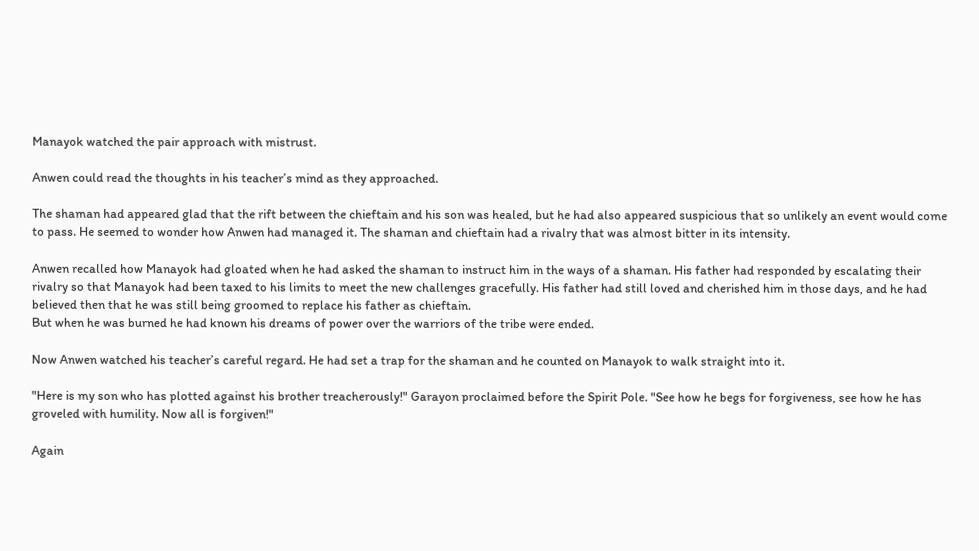Manayok watched the pair approach with mistrust.

Anwen could read the thoughts in his teacher’s mind as they approached.

The shaman had appeared glad that the rift between the chieftain and his son was healed, but he had also appeared suspicious that so unlikely an event would come to pass. He seemed to wonder how Anwen had managed it. The shaman and chieftain had a rivalry that was almost bitter in its intensity.

Anwen recalled how Manayok had gloated when he had asked the shaman to instruct him in the ways of a shaman. His father had responded by escalating their rivalry so that Manayok had been taxed to his limits to meet the new challenges gracefully. His father had still loved and cherished him in those days, and he had believed then that he was still being groomed to replace his father as chieftain.
But when he was burned he had known his dreams of power over the warriors of the tribe were ended.

Now Anwen watched his teacher’s careful regard. He had set a trap for the shaman and he counted on Manayok to walk straight into it.

"Here is my son who has plotted against his brother treacherously!" Garayon proclaimed before the Spirit Pole. "See how he begs for forgiveness, see how he has groveled with humility. Now all is forgiven!"

Again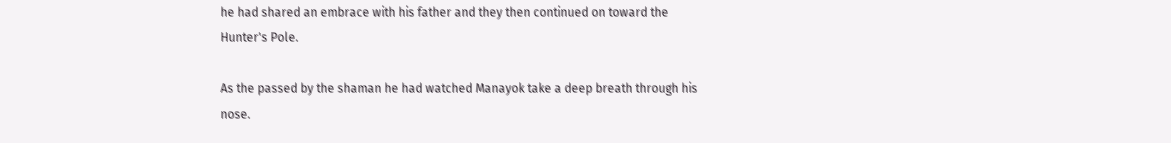he had shared an embrace with his father and they then continued on toward the Hunter's Pole.

As the passed by the shaman he had watched Manayok take a deep breath through his nose.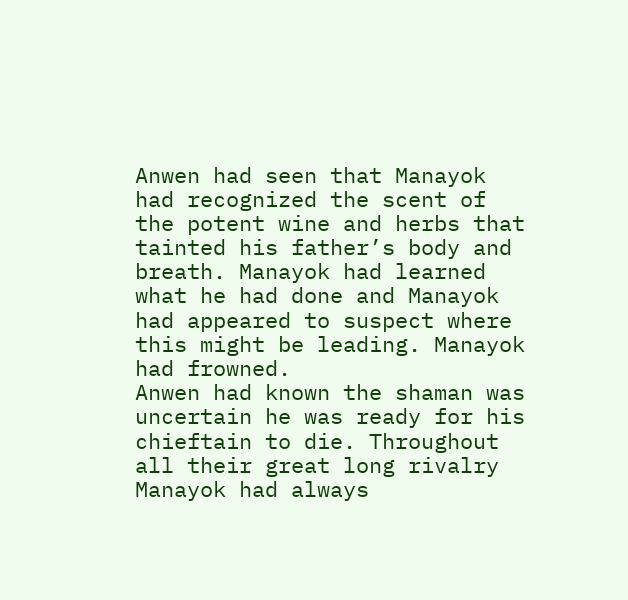Anwen had seen that Manayok had recognized the scent of the potent wine and herbs that tainted his father’s body and breath. Manayok had learned what he had done and Manayok had appeared to suspect where this might be leading. Manayok had frowned.
Anwen had known the shaman was uncertain he was ready for his chieftain to die. Throughout all their great long rivalry Manayok had always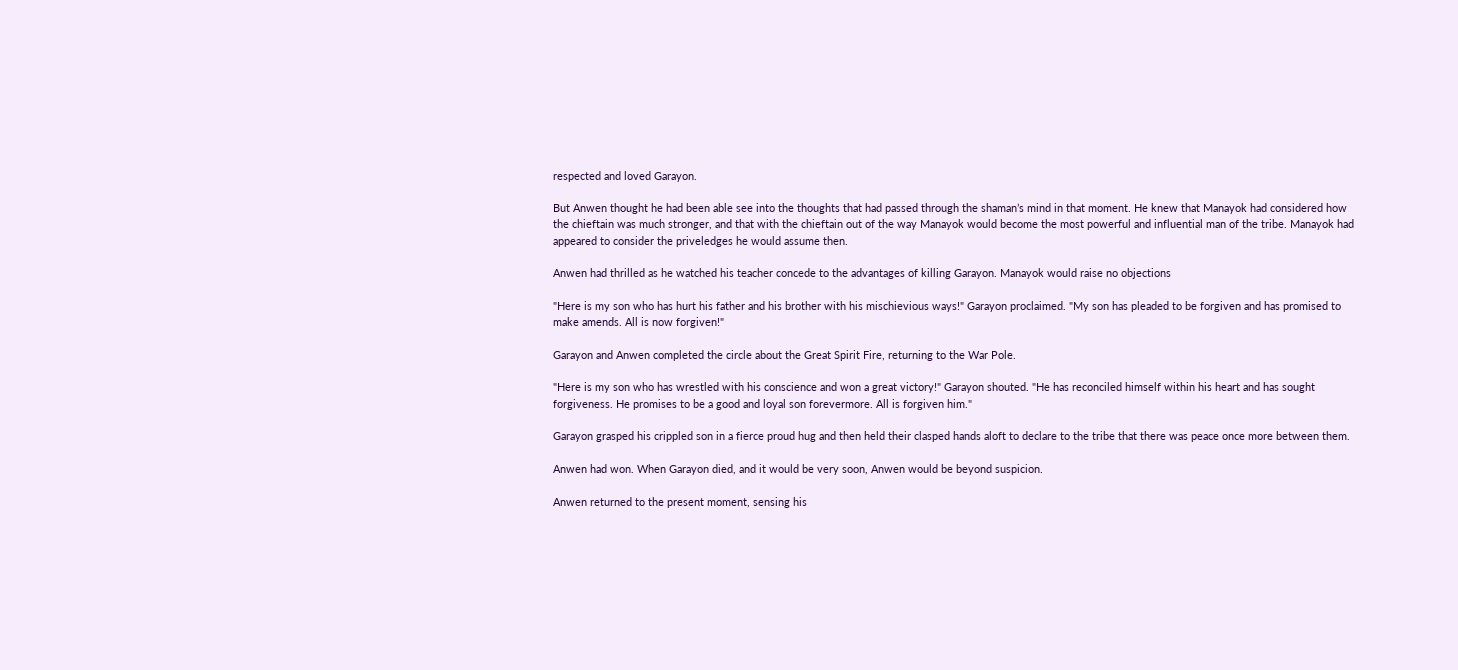respected and loved Garayon.

But Anwen thought he had been able see into the thoughts that had passed through the shaman’s mind in that moment. He knew that Manayok had considered how the chieftain was much stronger, and that with the chieftain out of the way Manayok would become the most powerful and influential man of the tribe. Manayok had appeared to consider the priveledges he would assume then.

Anwen had thrilled as he watched his teacher concede to the advantages of killing Garayon. Manayok would raise no objections

"Here is my son who has hurt his father and his brother with his mischievious ways!" Garayon proclaimed. "My son has pleaded to be forgiven and has promised to make amends. All is now forgiven!"

Garayon and Anwen completed the circle about the Great Spirit Fire, returning to the War Pole.

"Here is my son who has wrestled with his conscience and won a great victory!" Garayon shouted. "He has reconciled himself within his heart and has sought forgiveness. He promises to be a good and loyal son forevermore. All is forgiven him."

Garayon grasped his crippled son in a fierce proud hug and then held their clasped hands aloft to declare to the tribe that there was peace once more between them.

Anwen had won. When Garayon died, and it would be very soon, Anwen would be beyond suspicion.

Anwen returned to the present moment, sensing his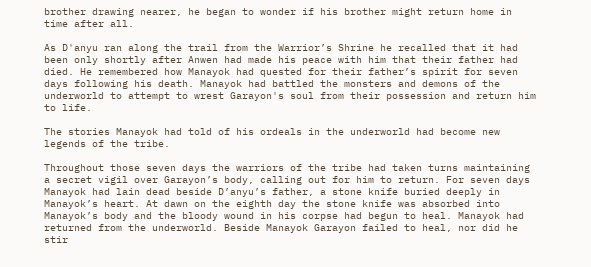brother drawing nearer, he began to wonder if his brother might return home in time after all.

As D'anyu ran along the trail from the Warrior’s Shrine he recalled that it had been only shortly after Anwen had made his peace with him that their father had died. He remembered how Manayok had quested for their father’s spirit for seven days following his death. Manayok had battled the monsters and demons of the underworld to attempt to wrest Garayon's soul from their possession and return him to life.

The stories Manayok had told of his ordeals in the underworld had become new legends of the tribe.

Throughout those seven days the warriors of the tribe had taken turns maintaining a secret vigil over Garayon’s body, calling out for him to return. For seven days Manayok had lain dead beside D’anyu’s father, a stone knife buried deeply in Manayok’s heart. At dawn on the eighth day the stone knife was absorbed into Manayok’s body and the bloody wound in his corpse had begun to heal. Manayok had returned from the underworld. Beside Manayok Garayon failed to heal, nor did he stir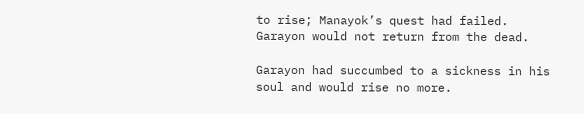to rise; Manayok’s quest had failed. Garayon would not return from the dead.

Garayon had succumbed to a sickness in his soul and would rise no more.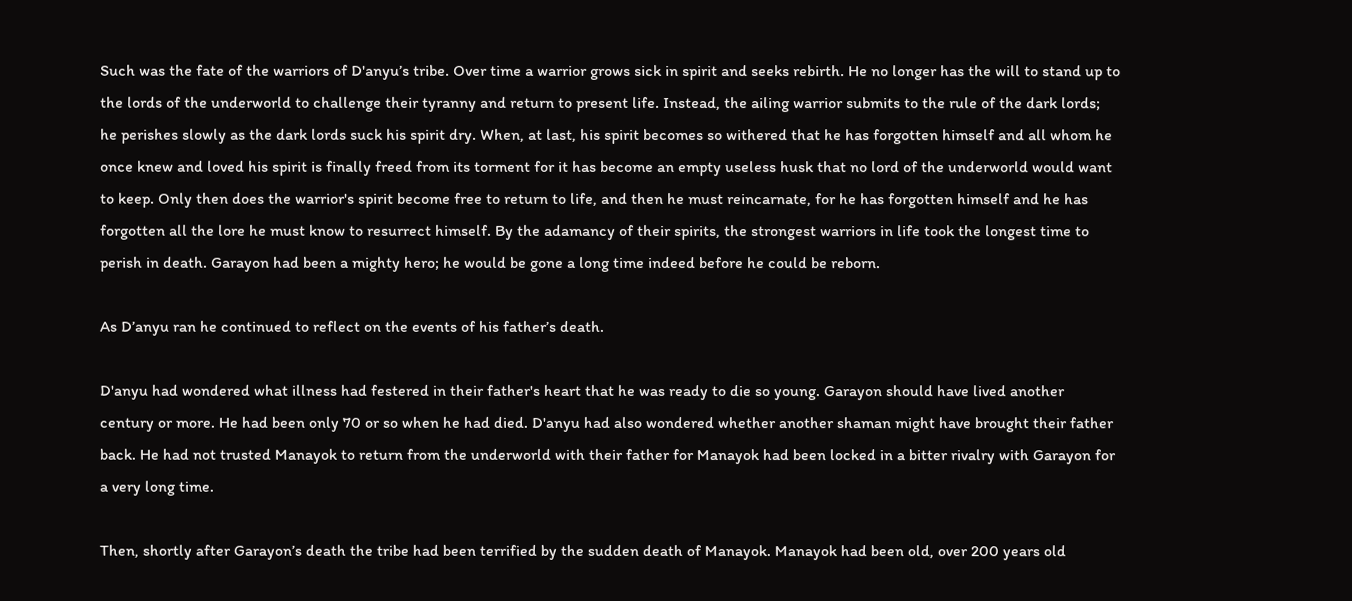Such was the fate of the warriors of D'anyu’s tribe. Over time a warrior grows sick in spirit and seeks rebirth. He no longer has the will to stand up to the lords of the underworld to challenge their tyranny and return to present life. Instead, the ailing warrior submits to the rule of the dark lords; he perishes slowly as the dark lords suck his spirit dry. When, at last, his spirit becomes so withered that he has forgotten himself and all whom he once knew and loved his spirit is finally freed from its torment for it has become an empty useless husk that no lord of the underworld would want to keep. Only then does the warrior's spirit become free to return to life, and then he must reincarnate, for he has forgotten himself and he has forgotten all the lore he must know to resurrect himself. By the adamancy of their spirits, the strongest warriors in life took the longest time to perish in death. Garayon had been a mighty hero; he would be gone a long time indeed before he could be reborn.

As D’anyu ran he continued to reflect on the events of his father’s death.

D'anyu had wondered what illness had festered in their father's heart that he was ready to die so young. Garayon should have lived another century or more. He had been only 70 or so when he had died. D'anyu had also wondered whether another shaman might have brought their father back. He had not trusted Manayok to return from the underworld with their father for Manayok had been locked in a bitter rivalry with Garayon for a very long time.

Then, shortly after Garayon’s death the tribe had been terrified by the sudden death of Manayok. Manayok had been old, over 200 years old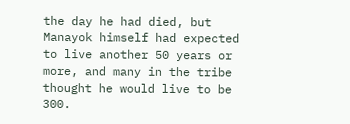the day he had died, but Manayok himself had expected to live another 50 years or more, and many in the tribe thought he would live to be 300.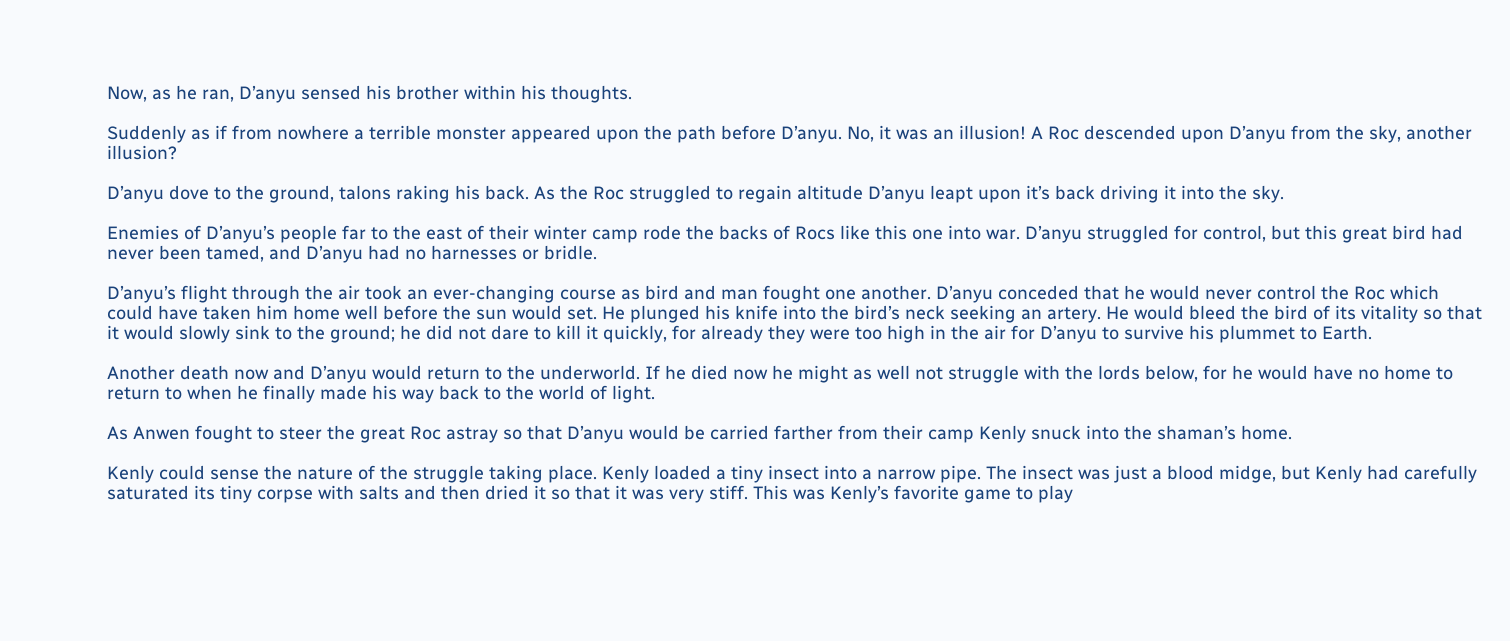Now, as he ran, D’anyu sensed his brother within his thoughts.

Suddenly as if from nowhere a terrible monster appeared upon the path before D’anyu. No, it was an illusion! A Roc descended upon D’anyu from the sky, another illusion?

D’anyu dove to the ground, talons raking his back. As the Roc struggled to regain altitude D’anyu leapt upon it’s back driving it into the sky.

Enemies of D’anyu’s people far to the east of their winter camp rode the backs of Rocs like this one into war. D’anyu struggled for control, but this great bird had never been tamed, and D’anyu had no harnesses or bridle.

D’anyu’s flight through the air took an ever-changing course as bird and man fought one another. D’anyu conceded that he would never control the Roc which could have taken him home well before the sun would set. He plunged his knife into the bird’s neck seeking an artery. He would bleed the bird of its vitality so that it would slowly sink to the ground; he did not dare to kill it quickly, for already they were too high in the air for D’anyu to survive his plummet to Earth.

Another death now and D’anyu would return to the underworld. If he died now he might as well not struggle with the lords below, for he would have no home to return to when he finally made his way back to the world of light.

As Anwen fought to steer the great Roc astray so that D’anyu would be carried farther from their camp Kenly snuck into the shaman’s home.

Kenly could sense the nature of the struggle taking place. Kenly loaded a tiny insect into a narrow pipe. The insect was just a blood midge, but Kenly had carefully saturated its tiny corpse with salts and then dried it so that it was very stiff. This was Kenly’s favorite game to play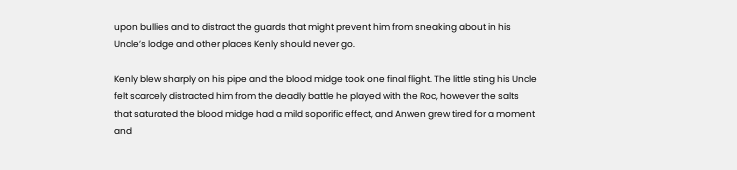upon bullies and to distract the guards that might prevent him from sneaking about in his Uncle’s lodge and other places Kenly should never go.

Kenly blew sharply on his pipe and the blood midge took one final flight. The little sting his Uncle felt scarcely distracted him from the deadly battle he played with the Roc, however the salts that saturated the blood midge had a mild soporific effect, and Anwen grew tired for a moment and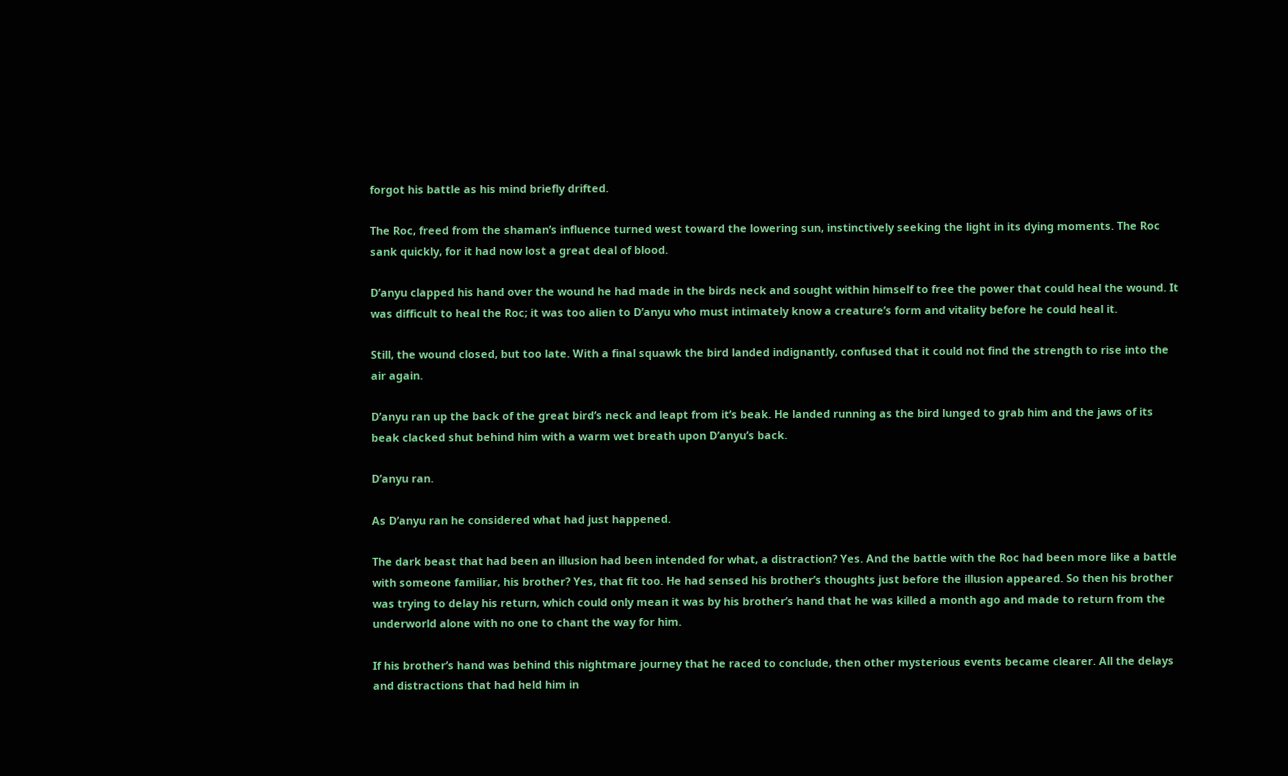forgot his battle as his mind briefly drifted.

The Roc, freed from the shaman’s influence turned west toward the lowering sun, instinctively seeking the light in its dying moments. The Roc sank quickly, for it had now lost a great deal of blood.

D’anyu clapped his hand over the wound he had made in the birds neck and sought within himself to free the power that could heal the wound. It was difficult to heal the Roc; it was too alien to D’anyu who must intimately know a creature’s form and vitality before he could heal it.

Still, the wound closed, but too late. With a final squawk the bird landed indignantly, confused that it could not find the strength to rise into the air again.

D’anyu ran up the back of the great bird’s neck and leapt from it’s beak. He landed running as the bird lunged to grab him and the jaws of its beak clacked shut behind him with a warm wet breath upon D’anyu’s back.

D’anyu ran.

As D’anyu ran he considered what had just happened.

The dark beast that had been an illusion had been intended for what, a distraction? Yes. And the battle with the Roc had been more like a battle with someone familiar, his brother? Yes, that fit too. He had sensed his brother’s thoughts just before the illusion appeared. So then his brother was trying to delay his return, which could only mean it was by his brother’s hand that he was killed a month ago and made to return from the underworld alone with no one to chant the way for him.

If his brother’s hand was behind this nightmare journey that he raced to conclude, then other mysterious events became clearer. All the delays and distractions that had held him in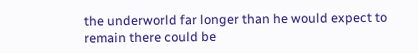the underworld far longer than he would expect to remain there could be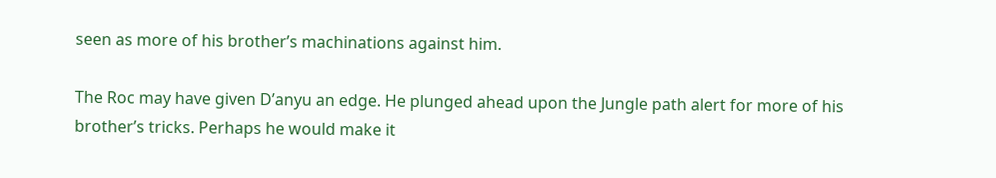seen as more of his brother’s machinations against him.

The Roc may have given D’anyu an edge. He plunged ahead upon the Jungle path alert for more of his brother’s tricks. Perhaps he would make it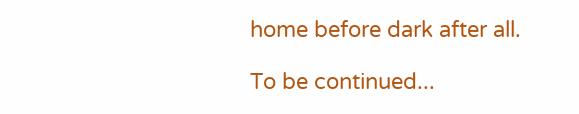home before dark after all.

To be continued...